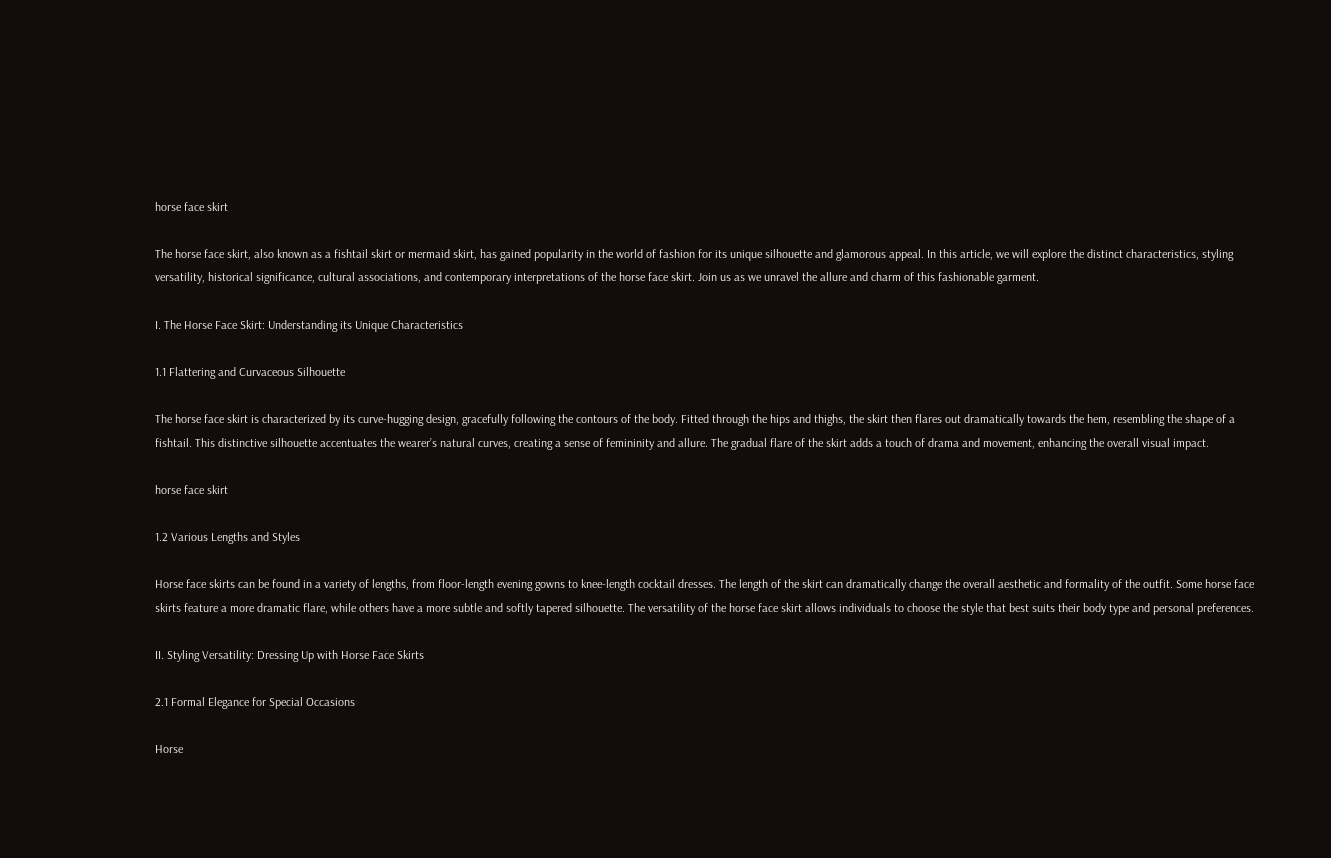horse face skirt

The horse face skirt, also known as a fishtail skirt or mermaid skirt, has gained popularity in the world of fashion for its unique silhouette and glamorous appeal. In this article, we will explore the distinct characteristics, styling versatility, historical significance, cultural associations, and contemporary interpretations of the horse face skirt. Join us as we unravel the allure and charm of this fashionable garment.

I. The Horse Face Skirt: Understanding its Unique Characteristics

1.1 Flattering and Curvaceous Silhouette

The horse face skirt is characterized by its curve-hugging design, gracefully following the contours of the body. Fitted through the hips and thighs, the skirt then flares out dramatically towards the hem, resembling the shape of a fishtail. This distinctive silhouette accentuates the wearer’s natural curves, creating a sense of femininity and allure. The gradual flare of the skirt adds a touch of drama and movement, enhancing the overall visual impact.

horse face skirt

1.2 Various Lengths and Styles

Horse face skirts can be found in a variety of lengths, from floor-length evening gowns to knee-length cocktail dresses. The length of the skirt can dramatically change the overall aesthetic and formality of the outfit. Some horse face skirts feature a more dramatic flare, while others have a more subtle and softly tapered silhouette. The versatility of the horse face skirt allows individuals to choose the style that best suits their body type and personal preferences.

II. Styling Versatility: Dressing Up with Horse Face Skirts

2.1 Formal Elegance for Special Occasions

Horse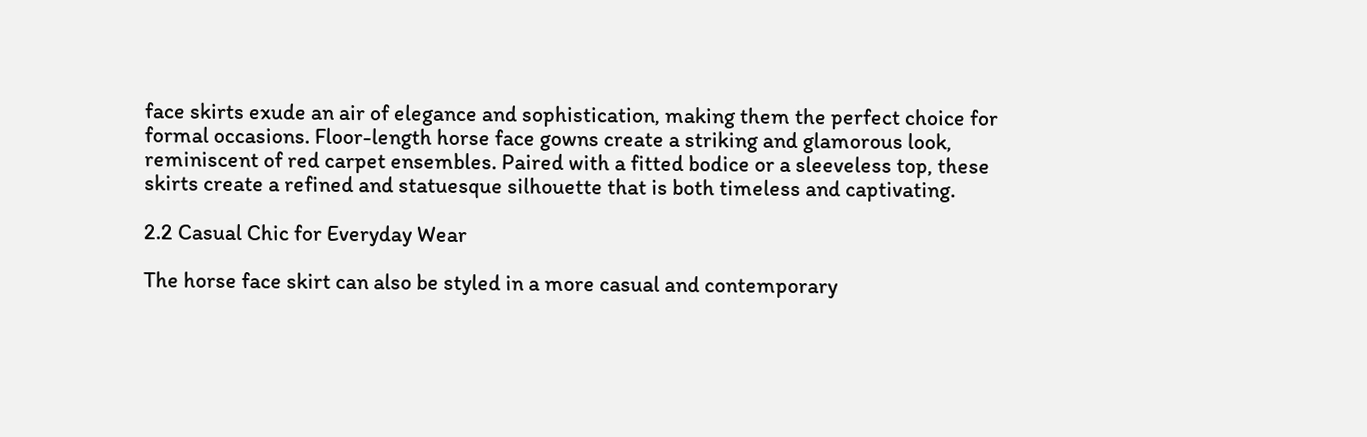face skirts exude an air of elegance and sophistication, making them the perfect choice for formal occasions. Floor-length horse face gowns create a striking and glamorous look, reminiscent of red carpet ensembles. Paired with a fitted bodice or a sleeveless top, these skirts create a refined and statuesque silhouette that is both timeless and captivating.

2.2 Casual Chic for Everyday Wear

The horse face skirt can also be styled in a more casual and contemporary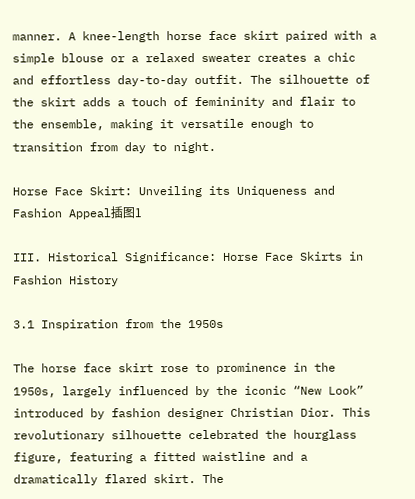manner. A knee-length horse face skirt paired with a simple blouse or a relaxed sweater creates a chic and effortless day-to-day outfit. The silhouette of the skirt adds a touch of femininity and flair to the ensemble, making it versatile enough to transition from day to night.

Horse Face Skirt: Unveiling its Uniqueness and Fashion Appeal插图1

III. Historical Significance: Horse Face Skirts in Fashion History

3.1 Inspiration from the 1950s

The horse face skirt rose to prominence in the 1950s, largely influenced by the iconic “New Look” introduced by fashion designer Christian Dior. This revolutionary silhouette celebrated the hourglass figure, featuring a fitted waistline and a dramatically flared skirt. The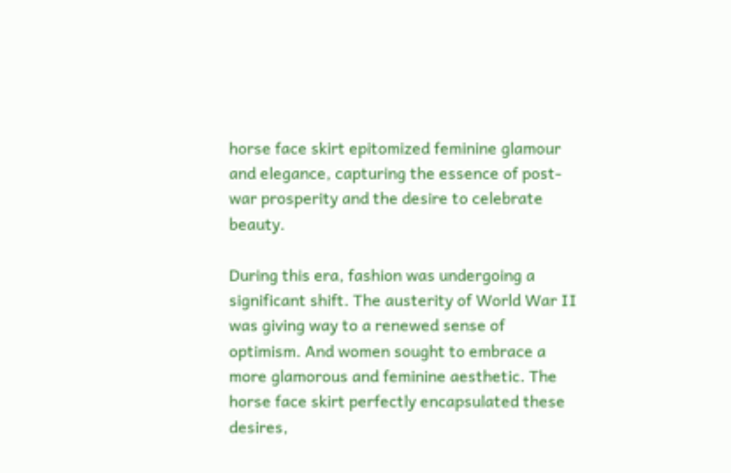horse face skirt epitomized feminine glamour and elegance, capturing the essence of post-war prosperity and the desire to celebrate beauty.

During this era, fashion was undergoing a significant shift. The austerity of World War II was giving way to a renewed sense of optimism. And women sought to embrace a more glamorous and feminine aesthetic. The horse face skirt perfectly encapsulated these desires,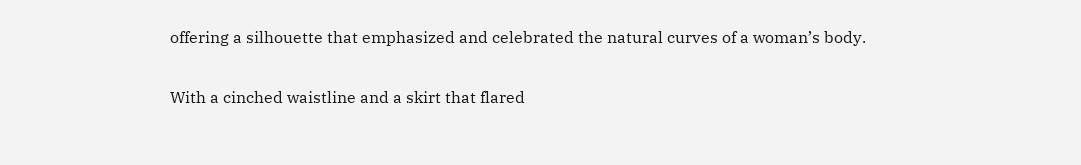offering a silhouette that emphasized and celebrated the natural curves of a woman’s body.

With a cinched waistline and a skirt that flared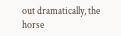out dramatically, the horse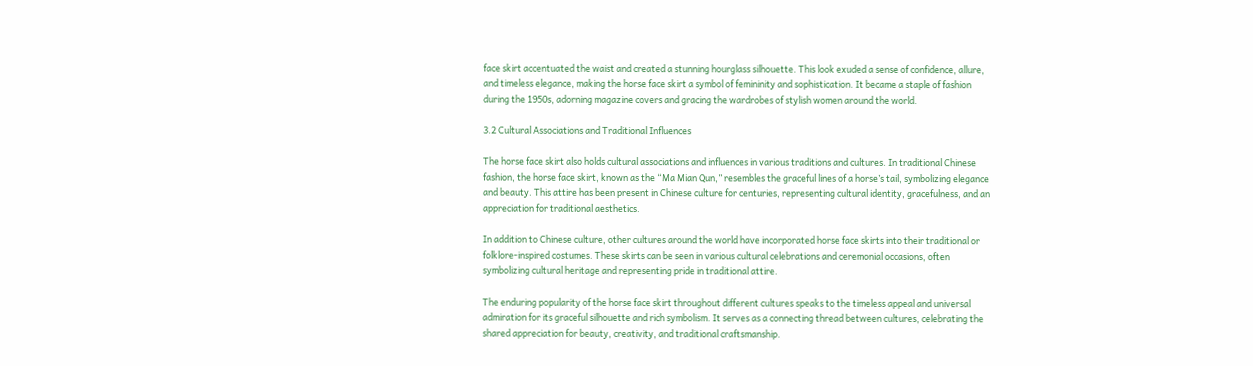face skirt accentuated the waist and created a stunning hourglass silhouette. This look exuded a sense of confidence, allure, and timeless elegance, making the horse face skirt a symbol of femininity and sophistication. It became a staple of fashion during the 1950s, adorning magazine covers and gracing the wardrobes of stylish women around the world.

3.2 Cultural Associations and Traditional Influences

The horse face skirt also holds cultural associations and influences in various traditions and cultures. In traditional Chinese fashion, the horse face skirt, known as the “Ma Mian Qun,” resembles the graceful lines of a horse’s tail, symbolizing elegance and beauty. This attire has been present in Chinese culture for centuries, representing cultural identity, gracefulness, and an appreciation for traditional aesthetics.

In addition to Chinese culture, other cultures around the world have incorporated horse face skirts into their traditional or folklore-inspired costumes. These skirts can be seen in various cultural celebrations and ceremonial occasions, often symbolizing cultural heritage and representing pride in traditional attire.

The enduring popularity of the horse face skirt throughout different cultures speaks to the timeless appeal and universal admiration for its graceful silhouette and rich symbolism. It serves as a connecting thread between cultures, celebrating the shared appreciation for beauty, creativity, and traditional craftsmanship.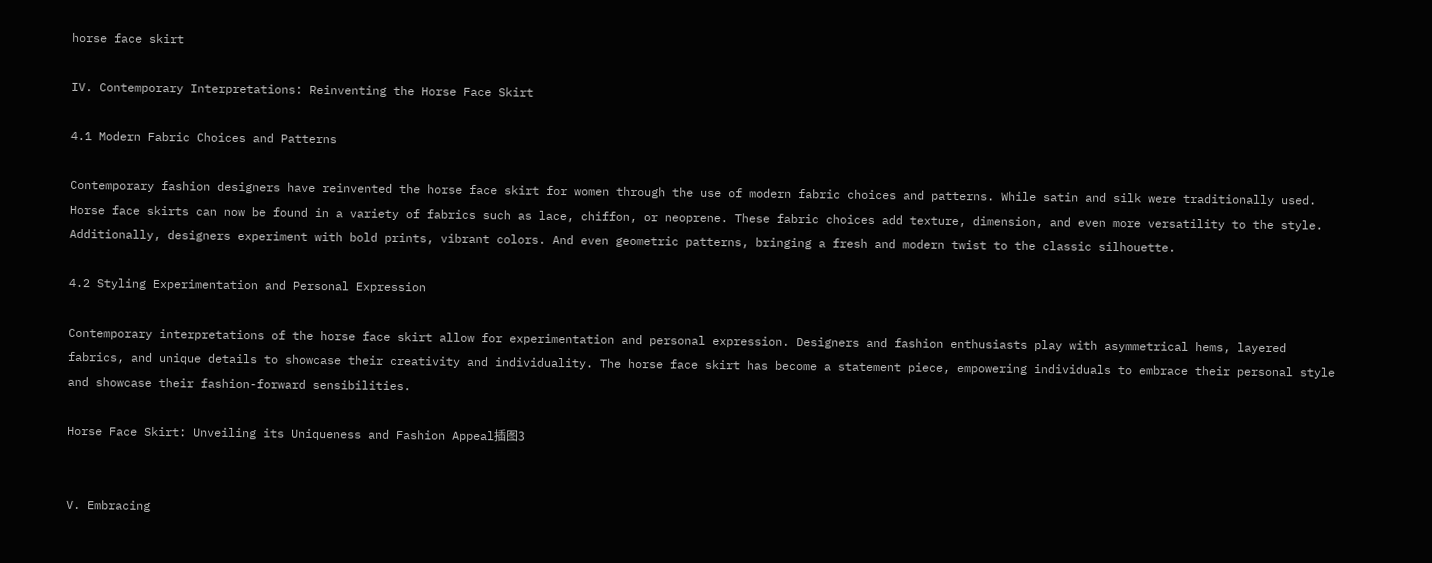horse face skirt

IV. Contemporary Interpretations: Reinventing the Horse Face Skirt

4.1 Modern Fabric Choices and Patterns

Contemporary fashion designers have reinvented the horse face skirt for women through the use of modern fabric choices and patterns. While satin and silk were traditionally used. Horse face skirts can now be found in a variety of fabrics such as lace, chiffon, or neoprene. These fabric choices add texture, dimension, and even more versatility to the style. Additionally, designers experiment with bold prints, vibrant colors. And even geometric patterns, bringing a fresh and modern twist to the classic silhouette.

4.2 Styling Experimentation and Personal Expression

Contemporary interpretations of the horse face skirt allow for experimentation and personal expression. Designers and fashion enthusiasts play with asymmetrical hems, layered fabrics, and unique details to showcase their creativity and individuality. The horse face skirt has become a statement piece, empowering individuals to embrace their personal style and showcase their fashion-forward sensibilities.

Horse Face Skirt: Unveiling its Uniqueness and Fashion Appeal插图3


V. Embracing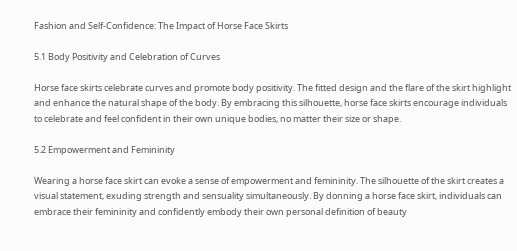Fashion and Self-Confidence: The Impact of Horse Face Skirts

5.1 Body Positivity and Celebration of Curves

Horse face skirts celebrate curves and promote body positivity. The fitted design and the flare of the skirt highlight and enhance the natural shape of the body. By embracing this silhouette, horse face skirts encourage individuals to celebrate and feel confident in their own unique bodies, no matter their size or shape.

5.2 Empowerment and Femininity

Wearing a horse face skirt can evoke a sense of empowerment and femininity. The silhouette of the skirt creates a visual statement, exuding strength and sensuality simultaneously. By donning a horse face skirt, individuals can embrace their femininity and confidently embody their own personal definition of beauty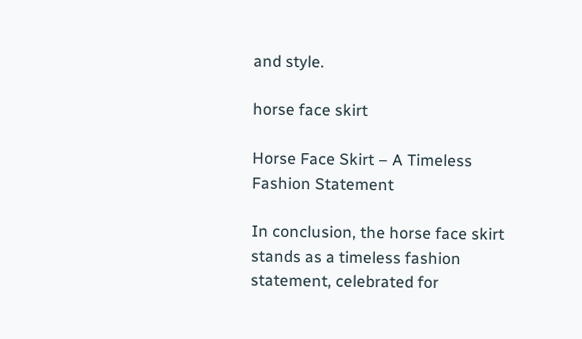and style.

horse face skirt

Horse Face Skirt – A Timeless Fashion Statement

In conclusion, the horse face skirt stands as a timeless fashion statement, celebrated for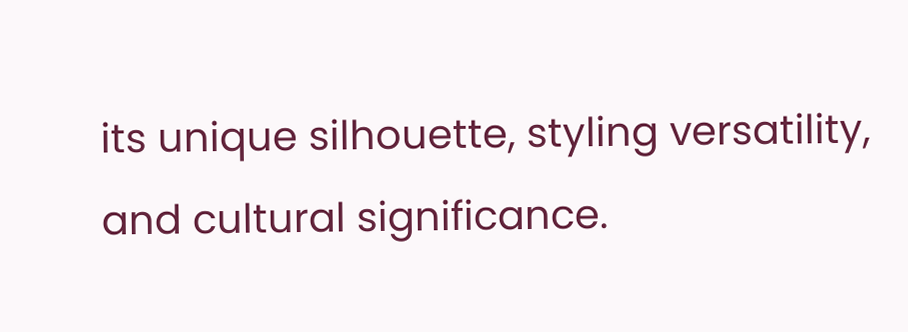its unique silhouette, styling versatility, and cultural significance.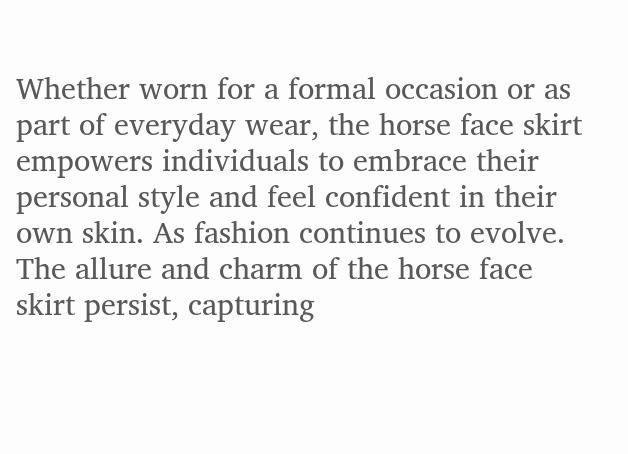Whether worn for a formal occasion or as part of everyday wear, the horse face skirt empowers individuals to embrace their personal style and feel confident in their own skin. As fashion continues to evolve.  The allure and charm of the horse face skirt persist, capturing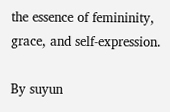the essence of femininity, grace, and self-expression.

By suyun